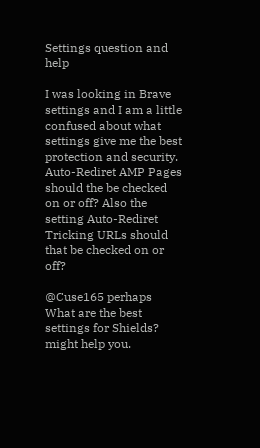Settings question and help

I was looking in Brave settings and I am a little confused about what settings give me the best protection and security. Auto-Rediret AMP Pages should the be checked on or off? Also the setting Auto-Rediret Tricking URLs should that be checked on or off?

@Cuse165 perhaps What are the best settings for Shields? might help you.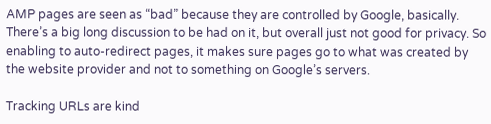AMP pages are seen as “bad” because they are controlled by Google, basically. There’s a big long discussion to be had on it, but overall just not good for privacy. So enabling to auto-redirect pages, it makes sure pages go to what was created by the website provider and not to something on Google’s servers.

Tracking URLs are kind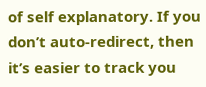of self explanatory. If you don’t auto-redirect, then it’s easier to track you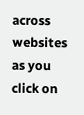across websites as you click on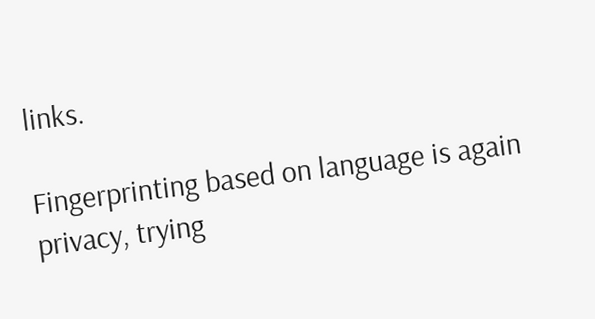links.

Fingerprinting based on language is again privacy, trying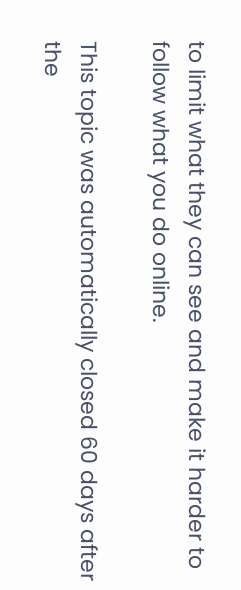to limit what they can see and make it harder to follow what you do online.

This topic was automatically closed 60 days after the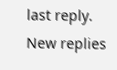last reply. New replies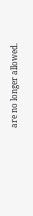are no longer allowed.